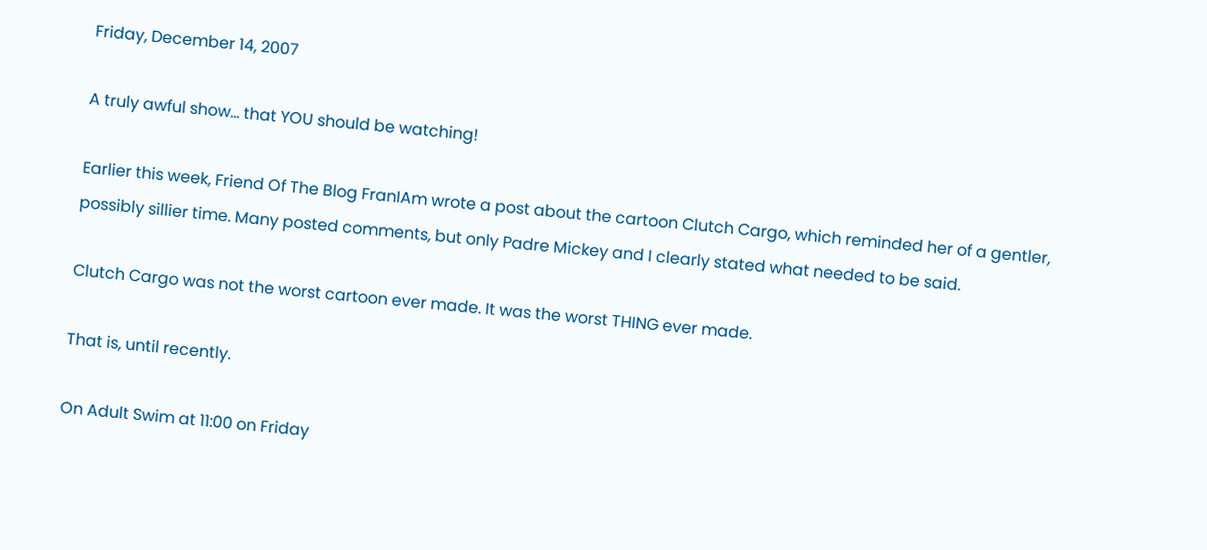Friday, December 14, 2007

A truly awful show... that YOU should be watching!

Earlier this week, Friend Of The Blog FranIAm wrote a post about the cartoon Clutch Cargo, which reminded her of a gentler, possibly sillier time. Many posted comments, but only Padre Mickey and I clearly stated what needed to be said.

Clutch Cargo was not the worst cartoon ever made. It was the worst THING ever made.

That is, until recently.

On Adult Swim at 11:00 on Friday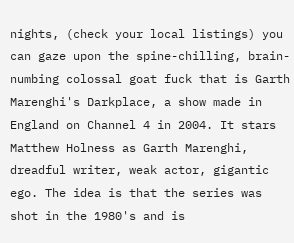nights, (check your local listings) you can gaze upon the spine-chilling, brain-numbing colossal goat fuck that is Garth Marenghi's Darkplace, a show made in England on Channel 4 in 2004. It stars Matthew Holness as Garth Marenghi, dreadful writer, weak actor, gigantic ego. The idea is that the series was shot in the 1980's and is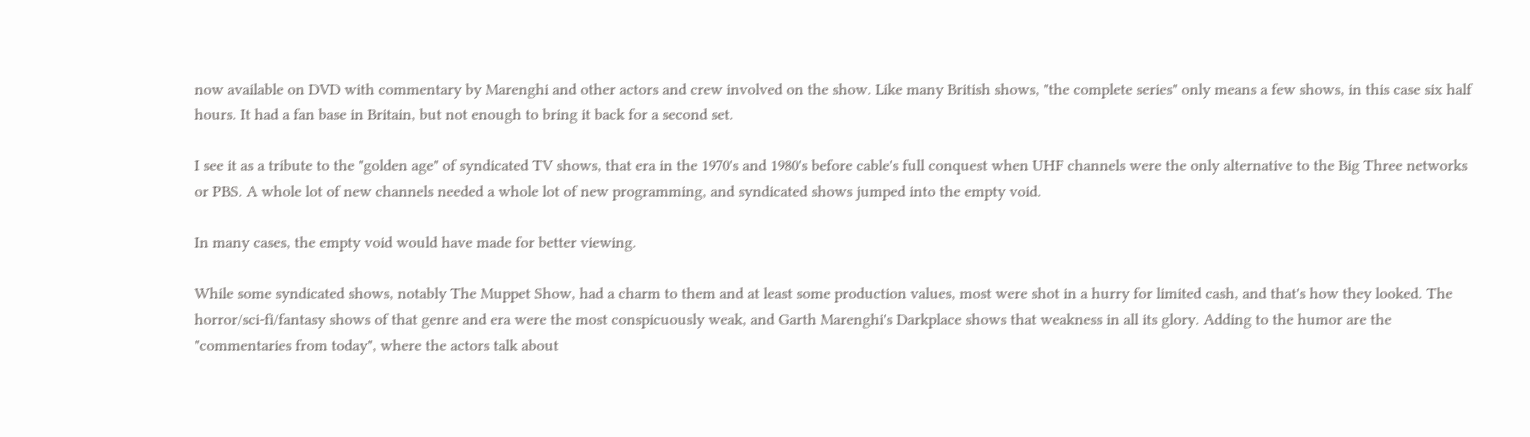now available on DVD with commentary by Marenghi and other actors and crew involved on the show. Like many British shows, "the complete series" only means a few shows, in this case six half hours. It had a fan base in Britain, but not enough to bring it back for a second set.

I see it as a tribute to the "golden age" of syndicated TV shows, that era in the 1970's and 1980's before cable's full conquest when UHF channels were the only alternative to the Big Three networks or PBS. A whole lot of new channels needed a whole lot of new programming, and syndicated shows jumped into the empty void.

In many cases, the empty void would have made for better viewing.

While some syndicated shows, notably The Muppet Show, had a charm to them and at least some production values, most were shot in a hurry for limited cash, and that's how they looked. The horror/sci-fi/fantasy shows of that genre and era were the most conspicuously weak, and Garth Marenghi's Darkplace shows that weakness in all its glory. Adding to the humor are the "commentaries from today", where the actors talk about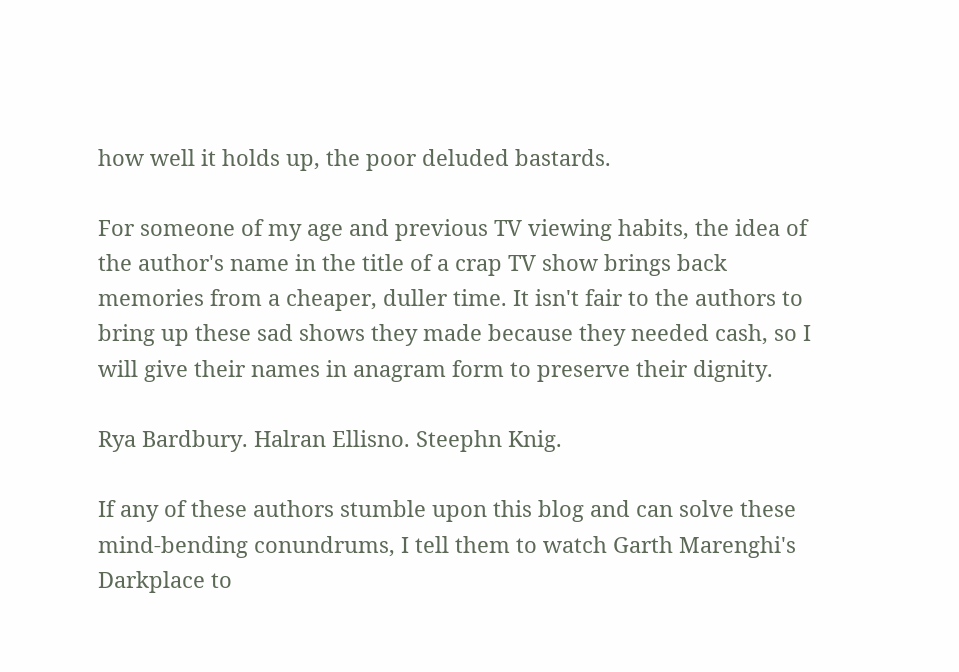how well it holds up, the poor deluded bastards.

For someone of my age and previous TV viewing habits, the idea of the author's name in the title of a crap TV show brings back memories from a cheaper, duller time. It isn't fair to the authors to bring up these sad shows they made because they needed cash, so I will give their names in anagram form to preserve their dignity.

Rya Bardbury. Halran Ellisno. Steephn Knig.

If any of these authors stumble upon this blog and can solve these mind-bending conundrums, I tell them to watch Garth Marenghi's Darkplace to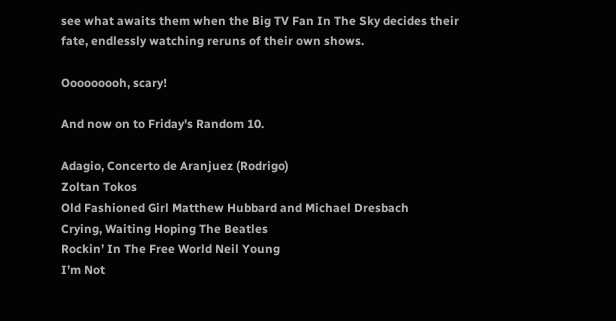see what awaits them when the Big TV Fan In The Sky decides their fate, endlessly watching reruns of their own shows.

Ooooooooh, scary!

And now on to Friday's Random 10.

Adagio, Concerto de Aranjuez (Rodrigo)
Zoltan Tokos
Old Fashioned Girl Matthew Hubbard and Michael Dresbach
Crying, Waiting Hoping The Beatles
Rockin’ In The Free World Neil Young
I’m Not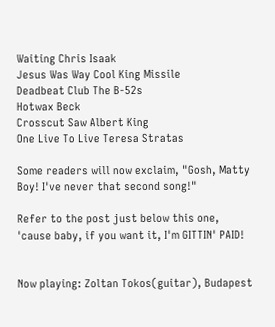Waiting Chris Isaak
Jesus Was Way Cool King Missile
Deadbeat Club The B-52s
Hotwax Beck
Crosscut Saw Albert King
One Live To Live Teresa Stratas

Some readers will now exclaim, "Gosh, Matty Boy! I've never that second song!"

Refer to the post just below this one, 'cause baby, if you want it, I'm GITTIN' PAID!


Now playing: Zoltan Tokos(guitar), Budapest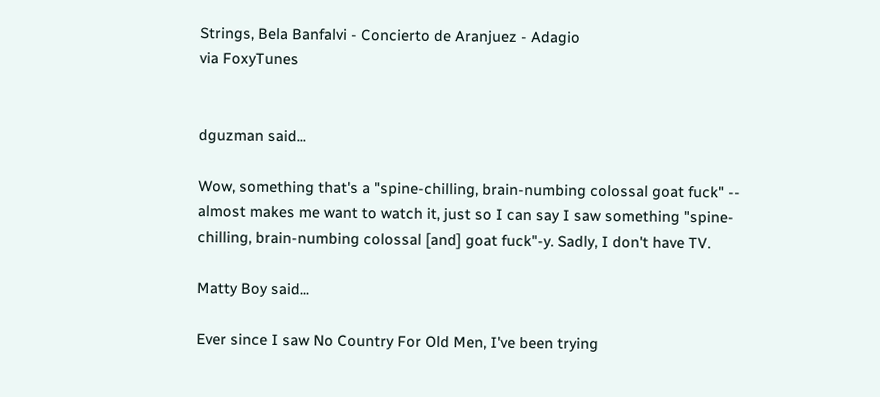Strings, Bela Banfalvi - Concierto de Aranjuez - Adagio
via FoxyTunes


dguzman said...

Wow, something that's a "spine-chilling, brain-numbing colossal goat fuck" -- almost makes me want to watch it, just so I can say I saw something "spine-chilling, brain-numbing colossal [and] goat fuck"-y. Sadly, I don't have TV.

Matty Boy said...

Ever since I saw No Country For Old Men, I've been trying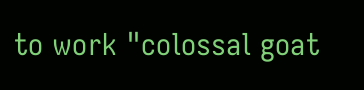to work "colossal goat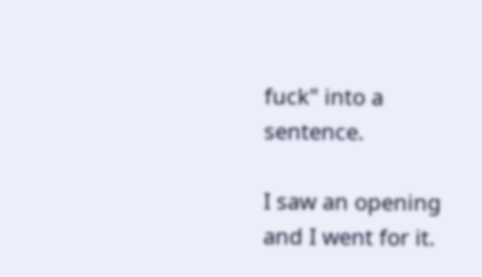fuck" into a sentence.

I saw an opening and I went for it.